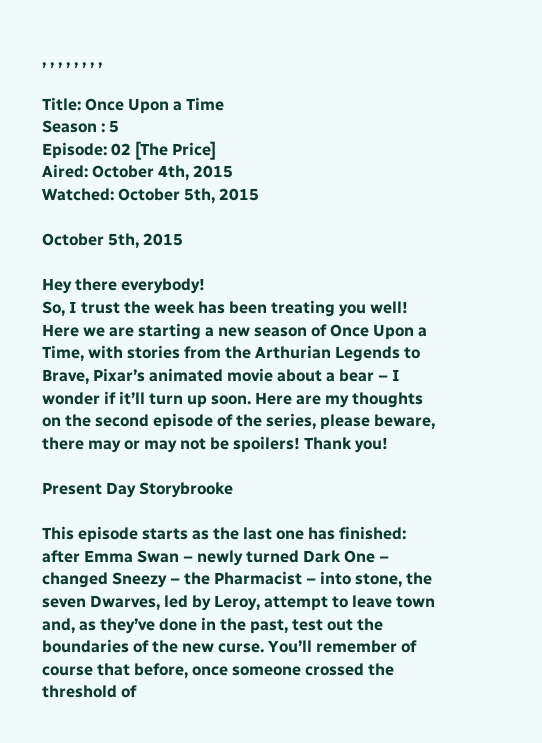, , , , , , , ,

Title: Once Upon a Time
Season : 5
Episode: 02 [The Price]
Aired: October 4th, 2015
Watched: October 5th, 2015

October 5th, 2015

Hey there everybody!
So, I trust the week has been treating you well! Here we are starting a new season of Once Upon a Time, with stories from the Arthurian Legends to Brave, Pixar’s animated movie about a bear – I wonder if it’ll turn up soon. Here are my thoughts on the second episode of the series, please beware, there may or may not be spoilers! Thank you!

Present Day Storybrooke

This episode starts as the last one has finished: after Emma Swan – newly turned Dark One – changed Sneezy – the Pharmacist – into stone, the seven Dwarves, led by Leroy, attempt to leave town and, as they’ve done in the past, test out the boundaries of the new curse. You’ll remember of course that before, once someone crossed the threshold of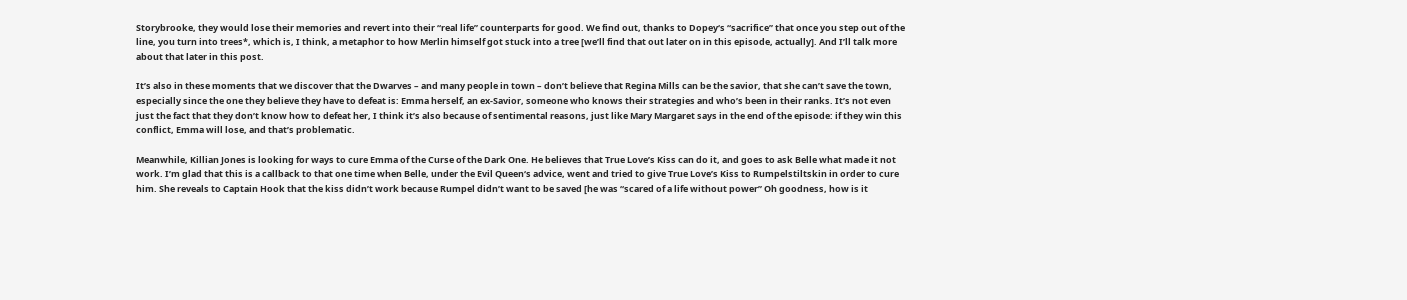Storybrooke, they would lose their memories and revert into their “real life” counterparts for good. We find out, thanks to Dopey‘s “sacrifice” that once you step out of the line, you turn into trees*, which is, I think, a metaphor to how Merlin himself got stuck into a tree [we’ll find that out later on in this episode, actually]. And I’ll talk more about that later in this post.

It’s also in these moments that we discover that the Dwarves – and many people in town – don’t believe that Regina Mills can be the savior, that she can’t save the town, especially since the one they believe they have to defeat is: Emma herself, an ex-Savior, someone who knows their strategies and who’s been in their ranks. It’s not even just the fact that they don’t know how to defeat her, I think it’s also because of sentimental reasons, just like Mary Margaret says in the end of the episode: if they win this conflict, Emma will lose, and that’s problematic.

Meanwhile, Killian Jones is looking for ways to cure Emma of the Curse of the Dark One. He believes that True Love’s Kiss can do it, and goes to ask Belle what made it not work. I’m glad that this is a callback to that one time when Belle, under the Evil Queen‘s advice, went and tried to give True Love’s Kiss to Rumpelstiltskin in order to cure him. She reveals to Captain Hook that the kiss didn’t work because Rumpel didn’t want to be saved [he was “scared of a life without power” Oh goodness, how is it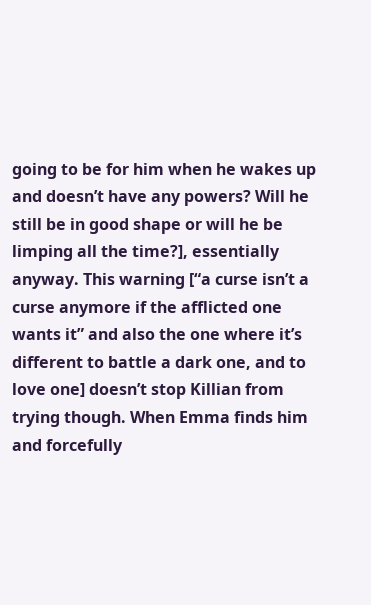going to be for him when he wakes up and doesn’t have any powers? Will he still be in good shape or will he be limping all the time?], essentially anyway. This warning [“a curse isn’t a curse anymore if the afflicted one wants it” and also the one where it’s different to battle a dark one, and to love one] doesn’t stop Killian from trying though. When Emma finds him and forcefully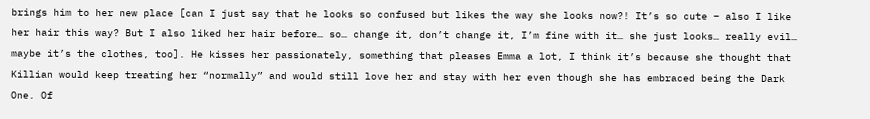brings him to her new place [can I just say that he looks so confused but likes the way she looks now?! It’s so cute – also I like her hair this way? But I also liked her hair before… so… change it, don’t change it, I’m fine with it… she just looks… really evil… maybe it’s the clothes, too]. He kisses her passionately, something that pleases Emma a lot, I think it’s because she thought that Killian would keep treating her “normally” and would still love her and stay with her even though she has embraced being the Dark One. Of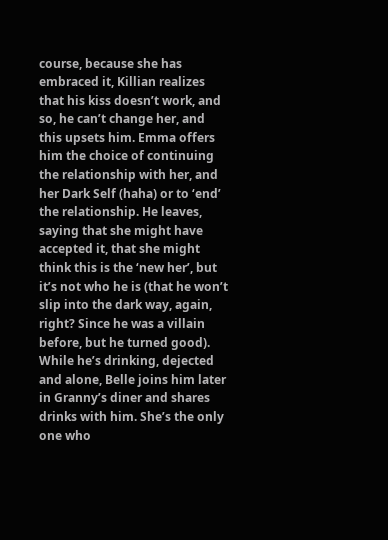course, because she has embraced it, Killian realizes that his kiss doesn’t work, and so, he can’t change her, and this upsets him. Emma offers him the choice of continuing the relationship with her, and her Dark Self (haha) or to ‘end’ the relationship. He leaves, saying that she might have accepted it, that she might think this is the ‘new her’, but it’s not who he is (that he won’t slip into the dark way, again, right? Since he was a villain before, but he turned good). While he’s drinking, dejected and alone, Belle joins him later in Granny’s diner and shares drinks with him. She’s the only one who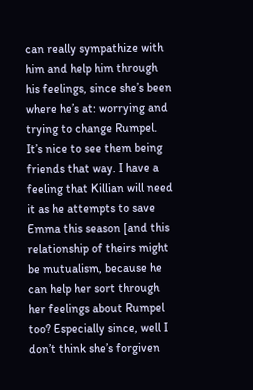can really sympathize with him and help him through his feelings, since she’s been where he’s at: worrying and trying to change Rumpel. It’s nice to see them being friends that way. I have a feeling that Killian will need it as he attempts to save Emma this season [and this relationship of theirs might be mutualism, because he can help her sort through her feelings about Rumpel too? Especially since, well I don’t think she’s forgiven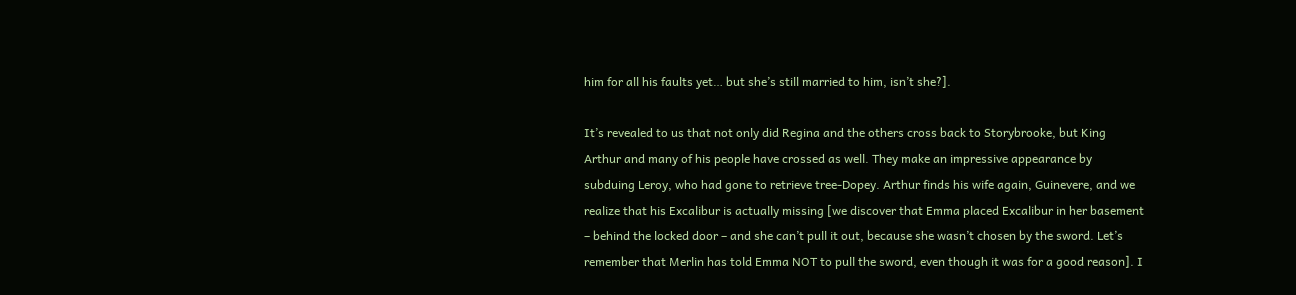him for all his faults yet… but she’s still married to him, isn’t she?].

It’s revealed to us that not only did Regina and the others cross back to Storybrooke, but King Arthur and many of his people have crossed as well. They make an impressive appearance by subduing Leroy, who had gone to retrieve tree-Dopey. Arthur finds his wife again, Guinevere, and we realize that his Excalibur is actually missing [we discover that Emma placed Excalibur in her basement – behind the locked door – and she can’t pull it out, because she wasn’t chosen by the sword. Let’s remember that Merlin has told Emma NOT to pull the sword, even though it was for a good reason]. I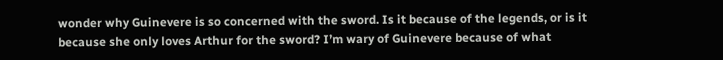wonder why Guinevere is so concerned with the sword. Is it because of the legends, or is it because she only loves Arthur for the sword? I’m wary of Guinevere because of what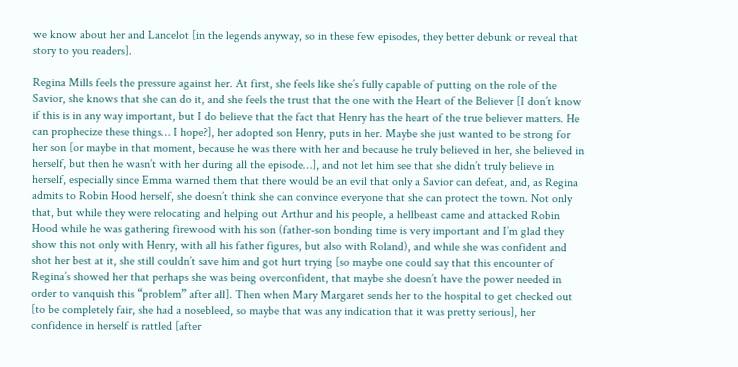we know about her and Lancelot [in the legends anyway, so in these few episodes, they better debunk or reveal that story to you readers].

Regina Mills feels the pressure against her. At first, she feels like she’s fully capable of putting on the role of the Savior, she knows that she can do it, and she feels the trust that the one with the Heart of the Believer [I don’t know if this is in any way important, but I do believe that the fact that Henry has the heart of the true believer matters. He can prophecize these things… I hope?], her adopted son Henry, puts in her. Maybe she just wanted to be strong for her son [or maybe in that moment, because he was there with her and because he truly believed in her, she believed in herself, but then he wasn’t with her during all the episode…], and not let him see that she didn’t truly believe in herself, especially since Emma warned them that there would be an evil that only a Savior can defeat, and, as Regina admits to Robin Hood herself, she doesn’t think she can convince everyone that she can protect the town. Not only that, but while they were relocating and helping out Arthur and his people, a hellbeast came and attacked Robin Hood while he was gathering firewood with his son (father-son bonding time is very important and I’m glad they show this not only with Henry, with all his father figures, but also with Roland), and while she was confident and shot her best at it, she still couldn’t save him and got hurt trying [so maybe one could say that this encounter of Regina’s showed her that perhaps she was being overconfident, that maybe she doesn’t have the power needed in order to vanquish this “problem” after all]. Then when Mary Margaret sends her to the hospital to get checked out [to be completely fair, she had a nosebleed, so maybe that was any indication that it was pretty serious], her confidence in herself is rattled [after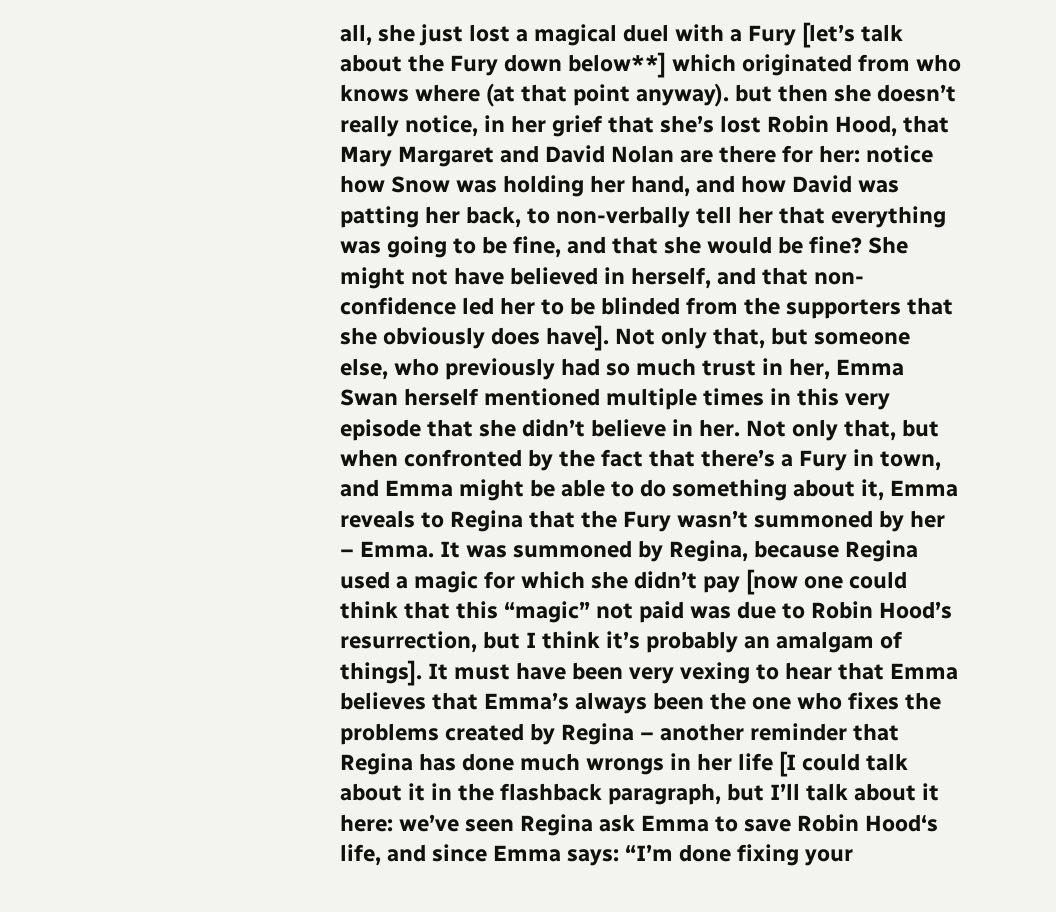all, she just lost a magical duel with a Fury [let’s talk about the Fury down below**] which originated from who knows where (at that point anyway). but then she doesn’t really notice, in her grief that she’s lost Robin Hood, that Mary Margaret and David Nolan are there for her: notice how Snow was holding her hand, and how David was patting her back, to non-verbally tell her that everything was going to be fine, and that she would be fine? She might not have believed in herself, and that non-confidence led her to be blinded from the supporters that she obviously does have]. Not only that, but someone else, who previously had so much trust in her, Emma Swan herself mentioned multiple times in this very episode that she didn’t believe in her. Not only that, but when confronted by the fact that there’s a Fury in town, and Emma might be able to do something about it, Emma reveals to Regina that the Fury wasn’t summoned by her – Emma. It was summoned by Regina, because Regina used a magic for which she didn’t pay [now one could think that this “magic” not paid was due to Robin Hood’s resurrection, but I think it’s probably an amalgam of things]. It must have been very vexing to hear that Emma believes that Emma’s always been the one who fixes the problems created by Regina – another reminder that Regina has done much wrongs in her life [I could talk about it in the flashback paragraph, but I’ll talk about it here: we’ve seen Regina ask Emma to save Robin Hood‘s life, and since Emma says: “I’m done fixing your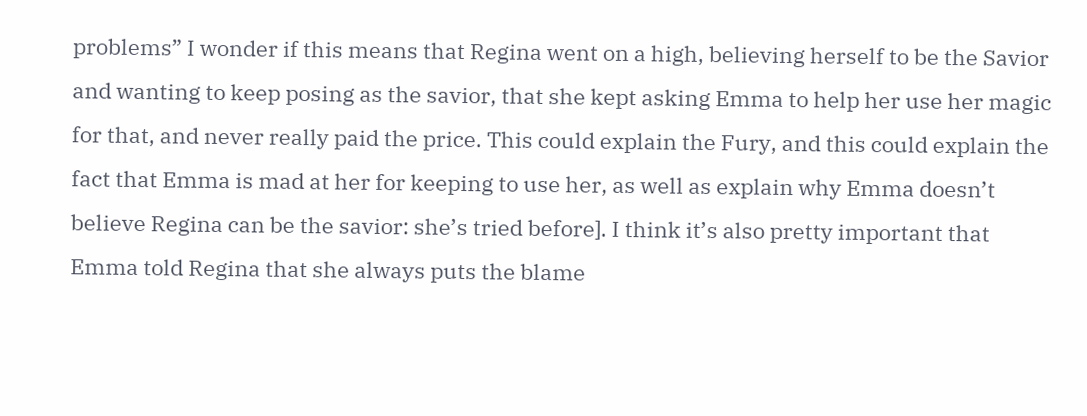problems” I wonder if this means that Regina went on a high, believing herself to be the Savior and wanting to keep posing as the savior, that she kept asking Emma to help her use her magic for that, and never really paid the price. This could explain the Fury, and this could explain the fact that Emma is mad at her for keeping to use her, as well as explain why Emma doesn’t believe Regina can be the savior: she’s tried before]. I think it’s also pretty important that Emma told Regina that she always puts the blame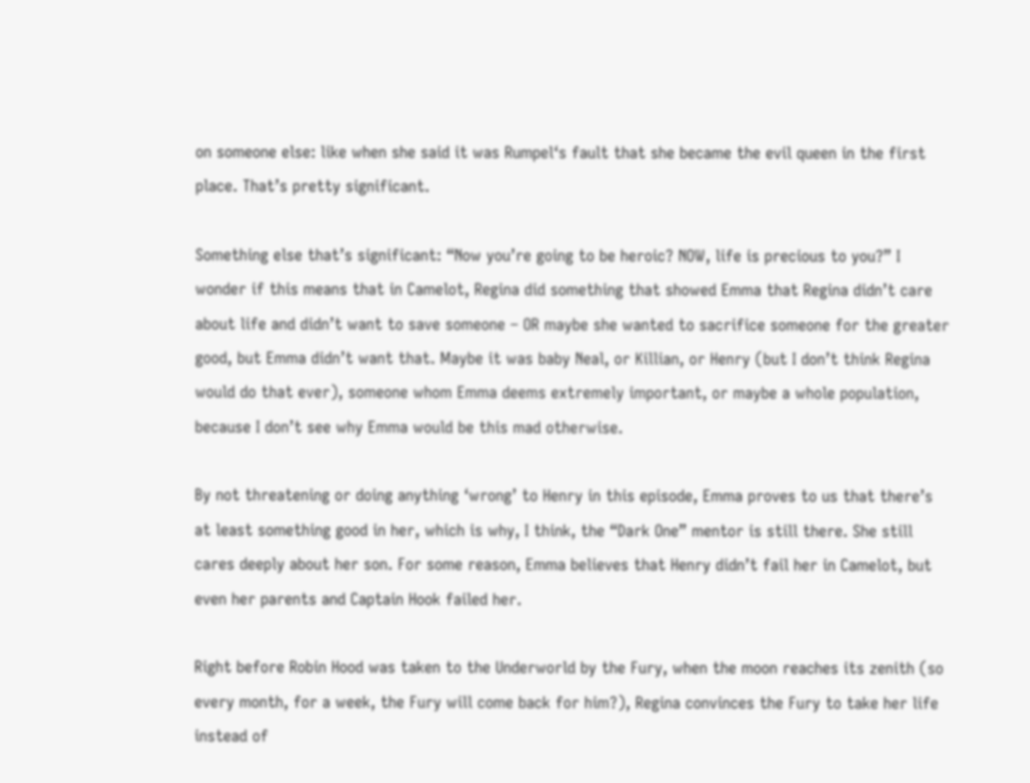on someone else: like when she said it was Rumpel‘s fault that she became the evil queen in the first place. That’s pretty significant.

Something else that’s significant: “Now you’re going to be heroic? NOW, life is precious to you?” I wonder if this means that in Camelot, Regina did something that showed Emma that Regina didn’t care about life and didn’t want to save someone – OR maybe she wanted to sacrifice someone for the greater good, but Emma didn’t want that. Maybe it was baby Neal, or Killian, or Henry (but I don’t think Regina would do that ever), someone whom Emma deems extremely important, or maybe a whole population, because I don’t see why Emma would be this mad otherwise.

By not threatening or doing anything ‘wrong’ to Henry in this episode, Emma proves to us that there’s at least something good in her, which is why, I think, the “Dark One” mentor is still there. She still cares deeply about her son. For some reason, Emma believes that Henry didn’t fail her in Camelot, but even her parents and Captain Hook failed her.

Right before Robin Hood was taken to the Underworld by the Fury, when the moon reaches its zenith (so every month, for a week, the Fury will come back for him?), Regina convinces the Fury to take her life instead of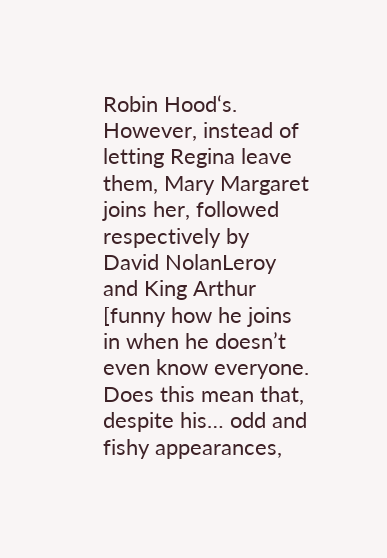Robin Hood‘s. However, instead of letting Regina leave them, Mary Margaret joins her, followed respectively by David NolanLeroy and King Arthur [funny how he joins in when he doesn’t even know everyone. Does this mean that, despite his… odd and fishy appearances,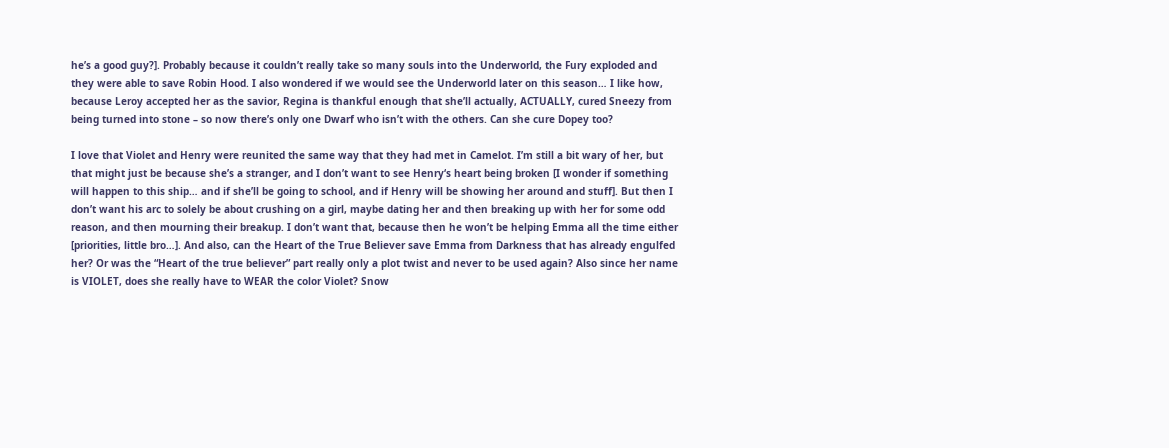he’s a good guy?]. Probably because it couldn’t really take so many souls into the Underworld, the Fury exploded and they were able to save Robin Hood. I also wondered if we would see the Underworld later on this season… I like how, because Leroy accepted her as the savior, Regina is thankful enough that she’ll actually, ACTUALLY, cured Sneezy from being turned into stone – so now there’s only one Dwarf who isn’t with the others. Can she cure Dopey too?

I love that Violet and Henry were reunited the same way that they had met in Camelot. I’m still a bit wary of her, but that might just be because she’s a stranger, and I don’t want to see Henry‘s heart being broken [I wonder if something will happen to this ship… and if she’ll be going to school, and if Henry will be showing her around and stuff]. But then I don’t want his arc to solely be about crushing on a girl, maybe dating her and then breaking up with her for some odd reason, and then mourning their breakup. I don’t want that, because then he won’t be helping Emma all the time either [priorities, little bro…]. And also, can the Heart of the True Believer save Emma from Darkness that has already engulfed her? Or was the “Heart of the true believer” part really only a plot twist and never to be used again? Also since her name is VIOLET, does she really have to WEAR the color Violet? Snow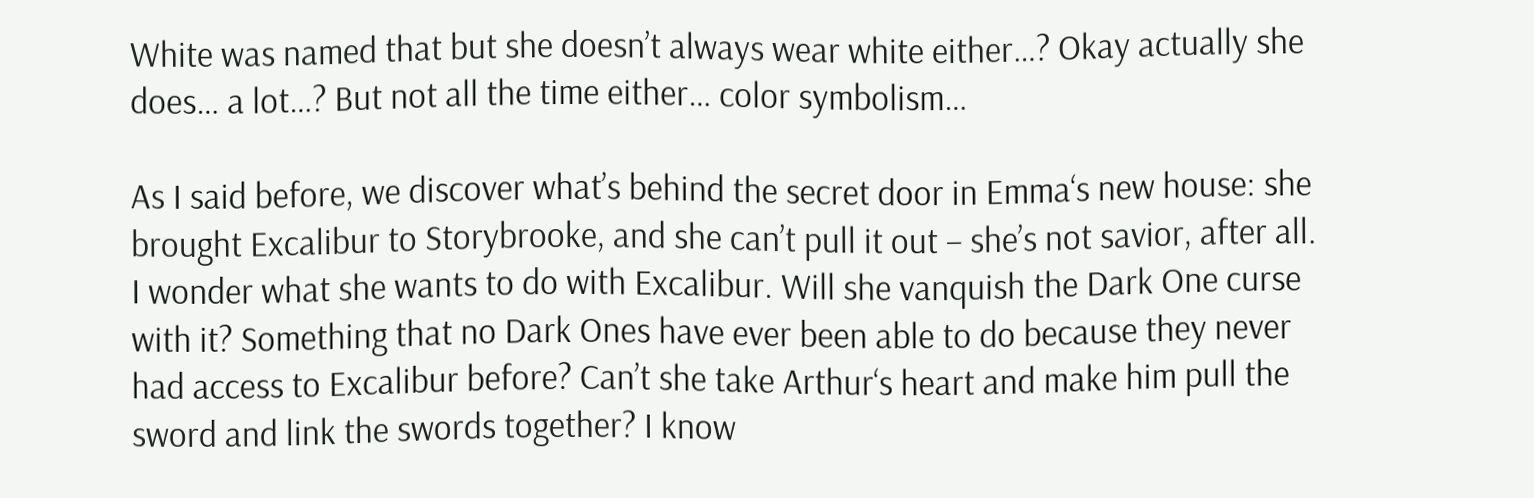White was named that but she doesn’t always wear white either…? Okay actually she does… a lot…? But not all the time either… color symbolism…

As I said before, we discover what’s behind the secret door in Emma‘s new house: she brought Excalibur to Storybrooke, and she can’t pull it out – she’s not savior, after all. I wonder what she wants to do with Excalibur. Will she vanquish the Dark One curse with it? Something that no Dark Ones have ever been able to do because they never had access to Excalibur before? Can’t she take Arthur‘s heart and make him pull the sword and link the swords together? I know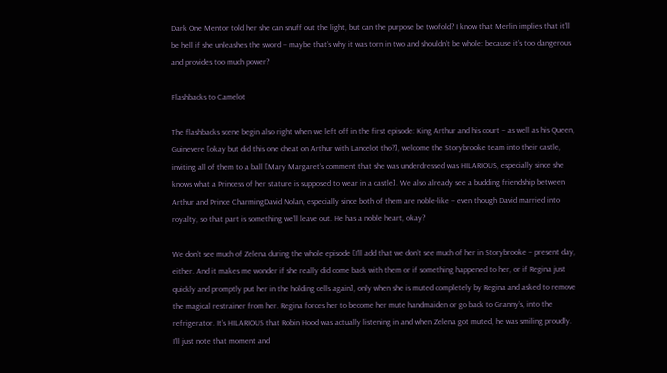Dark One Mentor told her she can snuff out the light, but can the purpose be twofold? I know that Merlin implies that it’ll be hell if she unleashes the sword – maybe that’s why it was torn in two and shouldn’t be whole: because it’s too dangerous and provides too much power?

Flashbacks to Camelot

The flashbacks scene begin also right when we left off in the first episode: King Arthur and his court – as well as his Queen, Guinevere [okay but did this one cheat on Arthur with Lancelot tho?], welcome the Storybrooke team into their castle, inviting all of them to a ball [Mary Margaret‘s comment that she was underdressed was HILARIOUS, especially since she knows what a Princess of her stature is supposed to wear in a castle]. We also already see a budding friendship between Arthur and Prince CharmingDavid Nolan, especially since both of them are noble-like – even though David married into royalty, so that part is something we’ll leave out. He has a noble heart, okay?

We don’t see much of Zelena during the whole episode [I’ll add that we don’t see much of her in Storybrooke – present day, either. And it makes me wonder if she really did come back with them or if something happened to her, or if Regina just quickly and promptly put her in the holding cells again], only when she is muted completely by Regina and asked to remove the magical restrainer from her. Regina forces her to become her mute handmaiden or go back to Granny’s, into the refrigerator. It’s HILARIOUS that Robin Hood was actually listening in and when Zelena got muted, he was smiling proudly. I’ll just note that moment and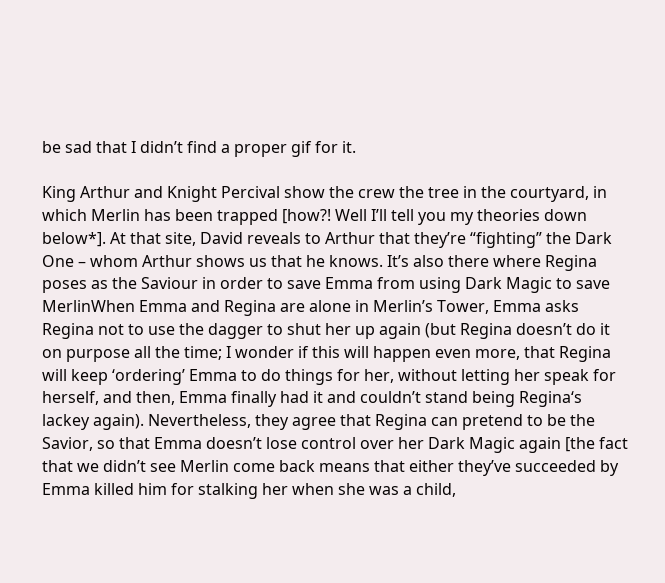be sad that I didn’t find a proper gif for it.

King Arthur and Knight Percival show the crew the tree in the courtyard, in which Merlin has been trapped [how?! Well I’ll tell you my theories down below*]. At that site, David reveals to Arthur that they’re “fighting” the Dark One – whom Arthur shows us that he knows. It’s also there where Regina poses as the Saviour in order to save Emma from using Dark Magic to save MerlinWhen Emma and Regina are alone in Merlin’s Tower, Emma asks Regina not to use the dagger to shut her up again (but Regina doesn’t do it on purpose all the time; I wonder if this will happen even more, that Regina will keep ‘ordering’ Emma to do things for her, without letting her speak for herself, and then, Emma finally had it and couldn’t stand being Regina‘s lackey again). Nevertheless, they agree that Regina can pretend to be the Savior, so that Emma doesn’t lose control over her Dark Magic again [the fact that we didn’t see Merlin come back means that either they’ve succeeded by Emma killed him for stalking her when she was a child,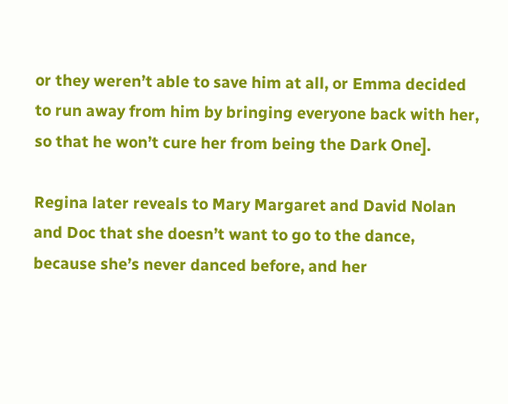or they weren’t able to save him at all, or Emma decided to run away from him by bringing everyone back with her, so that he won’t cure her from being the Dark One].

Regina later reveals to Mary Margaret and David Nolan and Doc that she doesn’t want to go to the dance, because she’s never danced before, and her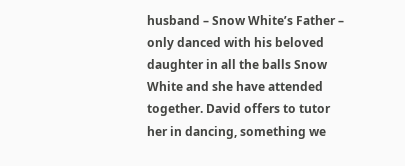husband – Snow White’s Father – only danced with his beloved daughter in all the balls Snow White and she have attended together. David offers to tutor her in dancing, something we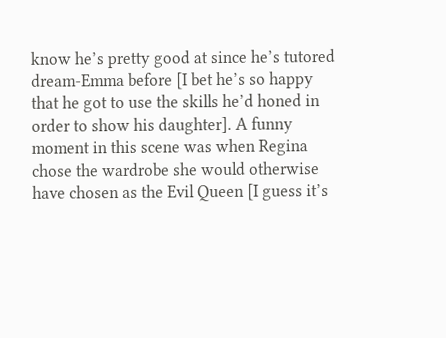know he’s pretty good at since he’s tutored dream-Emma before [I bet he’s so happy that he got to use the skills he’d honed in order to show his daughter]. A funny moment in this scene was when Regina chose the wardrobe she would otherwise have chosen as the Evil Queen [I guess it’s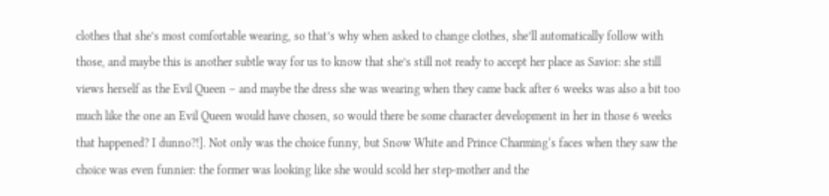clothes that she’s most comfortable wearing, so that’s why when asked to change clothes, she’ll automatically follow with those, and maybe this is another subtle way for us to know that she’s still not ready to accept her place as Savior: she still views herself as the Evil Queen – and maybe the dress she was wearing when they came back after 6 weeks was also a bit too much like the one an Evil Queen would have chosen, so would there be some character development in her in those 6 weeks that happened? I dunno?!]. Not only was the choice funny, but Snow White and Prince Charming‘s faces when they saw the choice was even funnier: the former was looking like she would scold her step-mother and the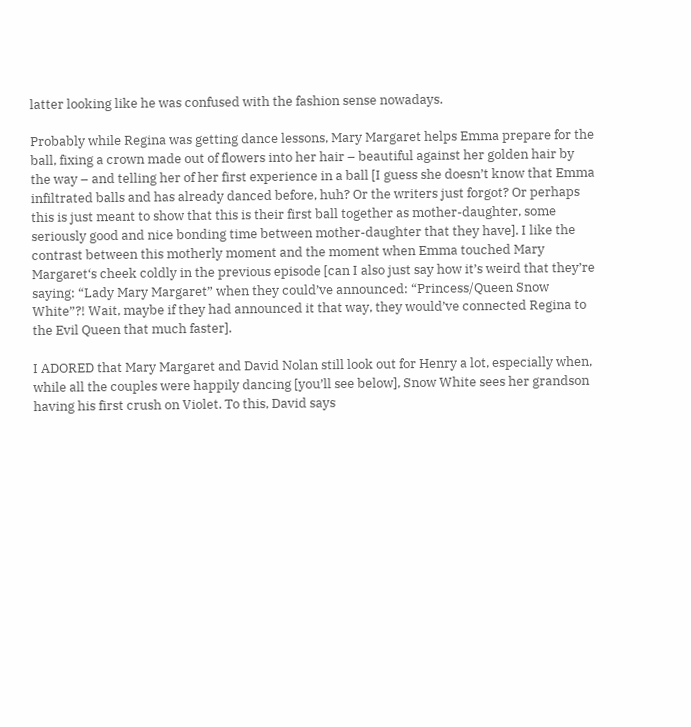latter looking like he was confused with the fashion sense nowadays.

Probably while Regina was getting dance lessons, Mary Margaret helps Emma prepare for the ball, fixing a crown made out of flowers into her hair – beautiful against her golden hair by the way – and telling her of her first experience in a ball [I guess she doesn’t know that Emma infiltrated balls and has already danced before, huh? Or the writers just forgot? Or perhaps this is just meant to show that this is their first ball together as mother-daughter, some seriously good and nice bonding time between mother-daughter that they have]. I like the contrast between this motherly moment and the moment when Emma touched Mary Margaret‘s cheek coldly in the previous episode [can I also just say how it’s weird that they’re saying: “Lady Mary Margaret” when they could’ve announced: “Princess/Queen Snow White”?! Wait, maybe if they had announced it that way, they would’ve connected Regina to the Evil Queen that much faster].

I ADORED that Mary Margaret and David Nolan still look out for Henry a lot, especially when, while all the couples were happily dancing [you’ll see below], Snow White sees her grandson having his first crush on Violet. To this, David says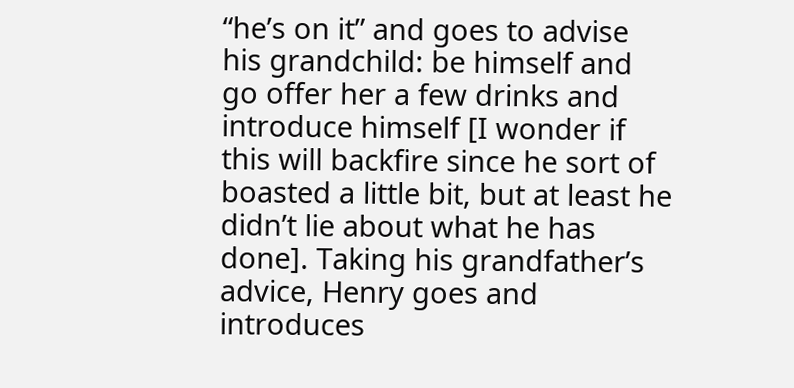“he’s on it” and goes to advise his grandchild: be himself and go offer her a few drinks and introduce himself [I wonder if this will backfire since he sort of boasted a little bit, but at least he didn’t lie about what he has done]. Taking his grandfather’s advice, Henry goes and introduces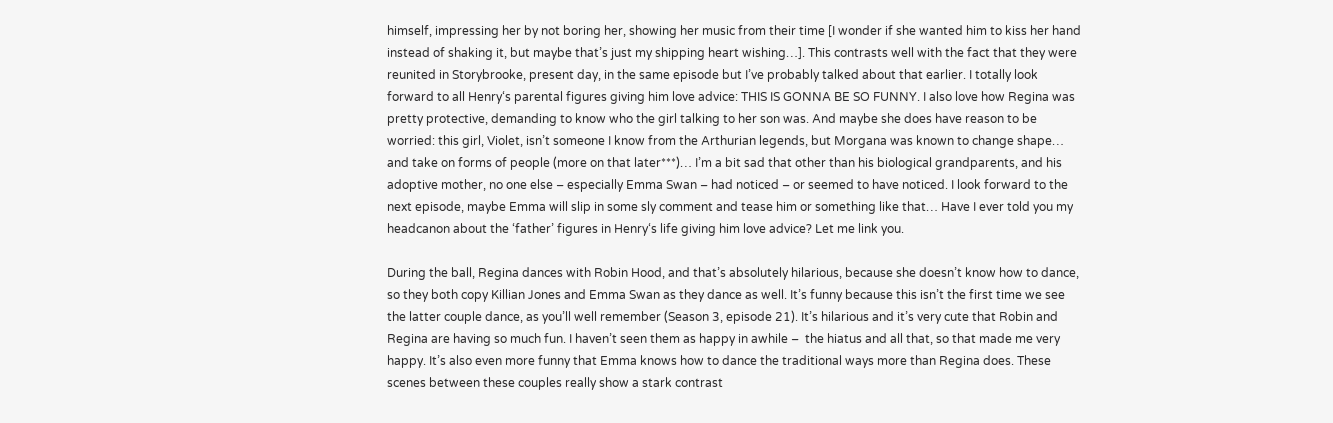himself, impressing her by not boring her, showing her music from their time [I wonder if she wanted him to kiss her hand instead of shaking it, but maybe that’s just my shipping heart wishing…]. This contrasts well with the fact that they were reunited in Storybrooke, present day, in the same episode but I’ve probably talked about that earlier. I totally look forward to all Henry‘s parental figures giving him love advice: THIS IS GONNA BE SO FUNNY. I also love how Regina was pretty protective, demanding to know who the girl talking to her son was. And maybe she does have reason to be worried: this girl, Violet, isn’t someone I know from the Arthurian legends, but Morgana was known to change shape… and take on forms of people (more on that later***)… I’m a bit sad that other than his biological grandparents, and his adoptive mother, no one else – especially Emma Swan – had noticed – or seemed to have noticed. I look forward to the next episode, maybe Emma will slip in some sly comment and tease him or something like that… Have I ever told you my headcanon about the ‘father’ figures in Henry‘s life giving him love advice? Let me link you.

During the ball, Regina dances with Robin Hood, and that’s absolutely hilarious, because she doesn’t know how to dance, so they both copy Killian Jones and Emma Swan as they dance as well. It’s funny because this isn’t the first time we see the latter couple dance, as you’ll well remember (Season 3, episode 21). It’s hilarious and it’s very cute that Robin and Regina are having so much fun. I haven’t seen them as happy in awhile –  the hiatus and all that, so that made me very happy. It’s also even more funny that Emma knows how to dance the traditional ways more than Regina does. These scenes between these couples really show a stark contrast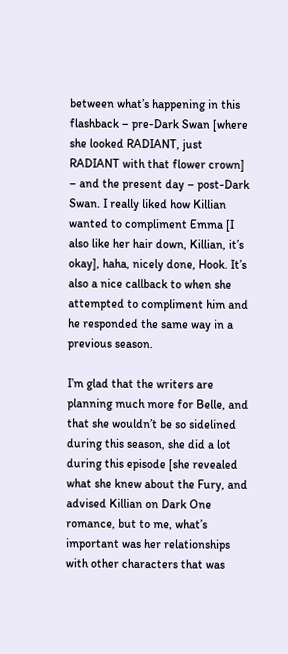between what’s happening in this flashback – pre-Dark Swan [where she looked RADIANT, just RADIANT with that flower crown] – and the present day – post-Dark Swan. I really liked how Killian wanted to compliment Emma [I also like her hair down, Killian, it’s okay], haha, nicely done, Hook. It’s also a nice callback to when she attempted to compliment him and he responded the same way in a previous season.

I’m glad that the writers are planning much more for Belle, and that she wouldn’t be so sidelined during this season, she did a lot during this episode [she revealed what she knew about the Fury, and advised Killian on Dark One romance, but to me, what’s important was her relationships with other characters that was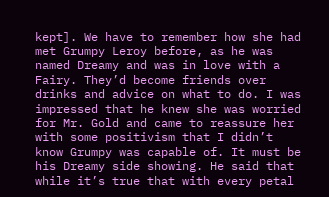kept]. We have to remember how she had met Grumpy Leroy before, as he was named Dreamy and was in love with a Fairy. They’d become friends over drinks and advice on what to do. I was impressed that he knew she was worried for Mr. Gold and came to reassure her with some positivism that I didn’t know Grumpy was capable of. It must be his Dreamy side showing. He said that while it’s true that with every petal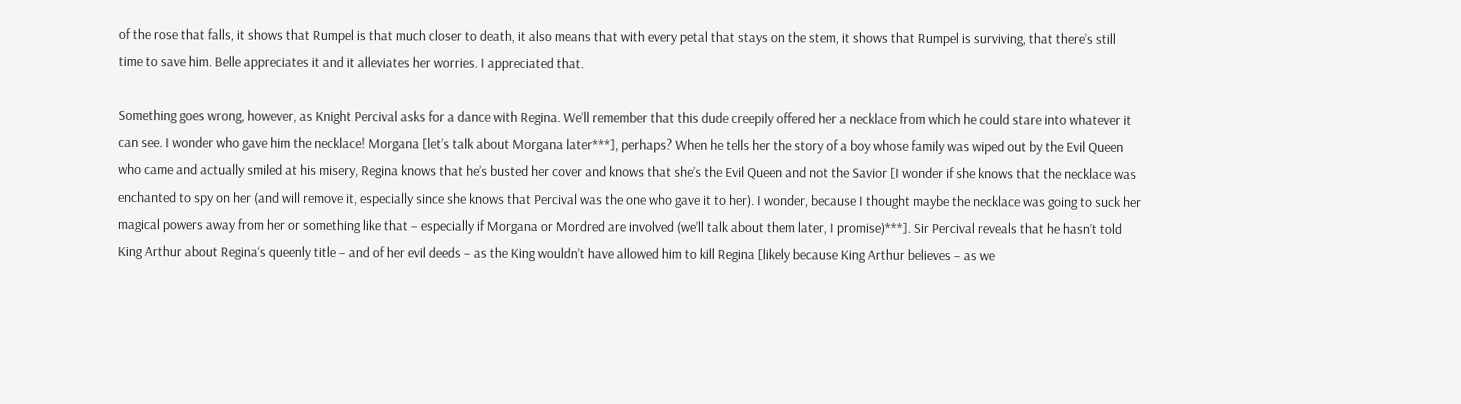of the rose that falls, it shows that Rumpel is that much closer to death, it also means that with every petal that stays on the stem, it shows that Rumpel is surviving, that there’s still time to save him. Belle appreciates it and it alleviates her worries. I appreciated that.

Something goes wrong, however, as Knight Percival asks for a dance with Regina. We’ll remember that this dude creepily offered her a necklace from which he could stare into whatever it can see. I wonder who gave him the necklace! Morgana [let’s talk about Morgana later***], perhaps? When he tells her the story of a boy whose family was wiped out by the Evil Queen who came and actually smiled at his misery, Regina knows that he’s busted her cover and knows that she’s the Evil Queen and not the Savior [I wonder if she knows that the necklace was enchanted to spy on her (and will remove it, especially since she knows that Percival was the one who gave it to her). I wonder, because I thought maybe the necklace was going to suck her magical powers away from her or something like that – especially if Morgana or Mordred are involved (we’ll talk about them later, I promise)***]. Sir Percival reveals that he hasn’t told King Arthur about Regina‘s queenly title – and of her evil deeds – as the King wouldn’t have allowed him to kill Regina [likely because King Arthur believes – as we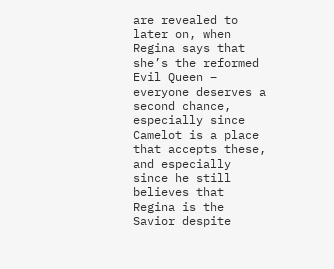are revealed to later on, when Regina says that she’s the reformed Evil Queen – everyone deserves a second chance, especially since Camelot is a place that accepts these, and especially since he still believes that Regina is the Savior despite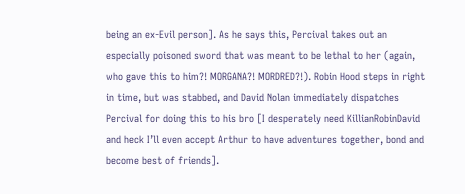being an ex-Evil person]. As he says this, Percival takes out an especially poisoned sword that was meant to be lethal to her (again, who gave this to him?! MORGANA?! MORDRED?!). Robin Hood steps in right in time, but was stabbed, and David Nolan immediately dispatches Percival for doing this to his bro [I desperately need KillianRobinDavid and heck I’ll even accept Arthur to have adventures together, bond and become best of friends].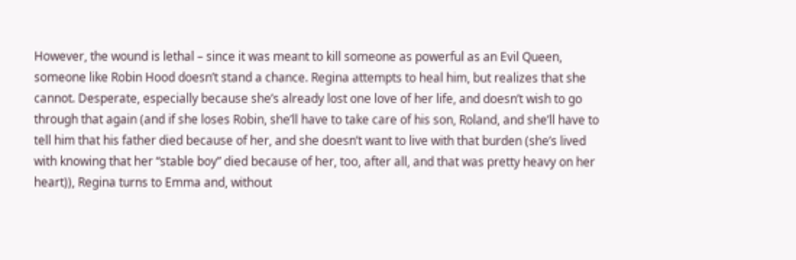However, the wound is lethal – since it was meant to kill someone as powerful as an Evil Queen, someone like Robin Hood doesn’t stand a chance. Regina attempts to heal him, but realizes that she cannot. Desperate, especially because she’s already lost one love of her life, and doesn’t wish to go through that again (and if she loses Robin, she’ll have to take care of his son, Roland, and she’ll have to tell him that his father died because of her, and she doesn’t want to live with that burden (she’s lived with knowing that her “stable boy” died because of her, too, after all, and that was pretty heavy on her heart)), Regina turns to Emma and, without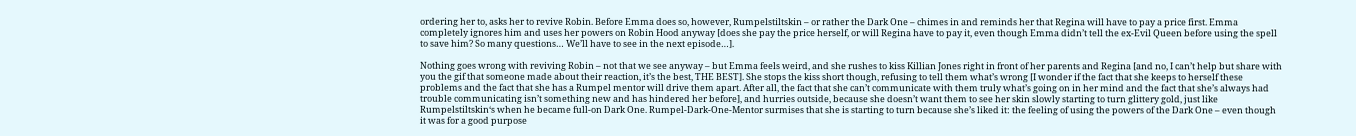ordering her to, asks her to revive Robin. Before Emma does so, however, Rumpelstiltskin – or rather the Dark One – chimes in and reminds her that Regina will have to pay a price first. Emma completely ignores him and uses her powers on Robin Hood anyway [does she pay the price herself, or will Regina have to pay it, even though Emma didn’t tell the ex-Evil Queen before using the spell to save him? So many questions… We’ll have to see in the next episode…].

Nothing goes wrong with reviving Robin – not that we see anyway – but Emma feels weird, and she rushes to kiss Killian Jones right in front of her parents and Regina [and no, I can’t help but share with you the gif that someone made about their reaction, it’s the best, THE BEST]. She stops the kiss short though, refusing to tell them what’s wrong [I wonder if the fact that she keeps to herself these problems and the fact that she has a Rumpel mentor will drive them apart. After all, the fact that she can’t communicate with them truly what’s going on in her mind and the fact that she’s always had trouble communicating isn’t something new and has hindered her before], and hurries outside, because she doesn’t want them to see her skin slowly starting to turn glittery gold, just like Rumpelstiltskin‘s when he became full-on Dark One. Rumpel-Dark-One-Mentor surmises that she is starting to turn because she’s liked it: the feeling of using the powers of the Dark One – even though it was for a good purpose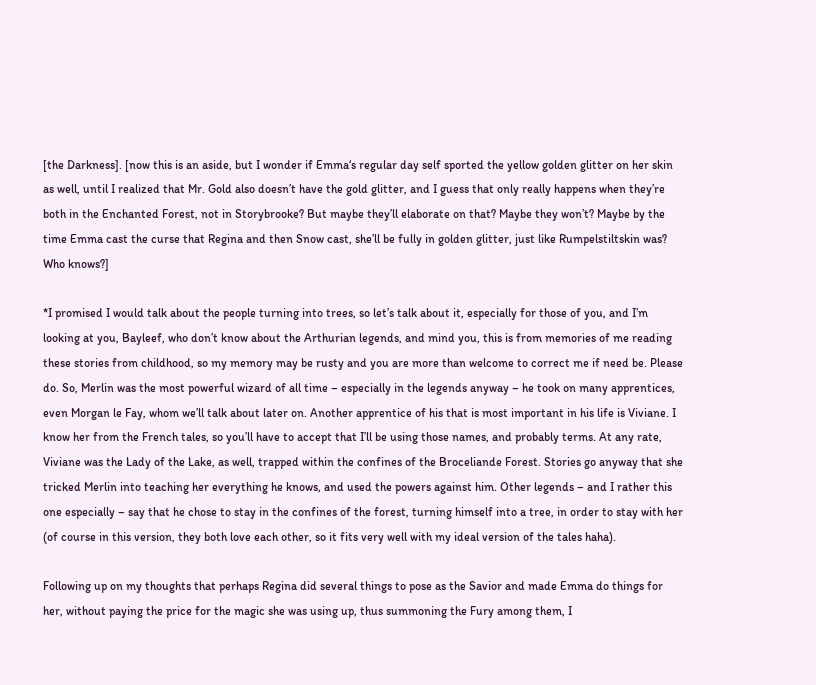[the Darkness]. [now this is an aside, but I wonder if Emma‘s regular day self sported the yellow golden glitter on her skin as well, until I realized that Mr. Gold also doesn’t have the gold glitter, and I guess that only really happens when they’re both in the Enchanted Forest, not in Storybrooke? But maybe they’ll elaborate on that? Maybe they won’t? Maybe by the time Emma cast the curse that Regina and then Snow cast, she’ll be fully in golden glitter, just like Rumpelstiltskin was? Who knows?]

*I promised I would talk about the people turning into trees, so let’s talk about it, especially for those of you, and I’m looking at you, Bayleef, who don’t know about the Arthurian legends, and mind you, this is from memories of me reading these stories from childhood, so my memory may be rusty and you are more than welcome to correct me if need be. Please do. So, Merlin was the most powerful wizard of all time – especially in the legends anyway – he took on many apprentices, even Morgan le Fay, whom we’ll talk about later on. Another apprentice of his that is most important in his life is Viviane. I know her from the French tales, so you’ll have to accept that I’ll be using those names, and probably terms. At any rate, Viviane was the Lady of the Lake, as well, trapped within the confines of the Broceliande Forest. Stories go anyway that she tricked Merlin into teaching her everything he knows, and used the powers against him. Other legends – and I rather this one especially – say that he chose to stay in the confines of the forest, turning himself into a tree, in order to stay with her (of course in this version, they both love each other, so it fits very well with my ideal version of the tales haha).

Following up on my thoughts that perhaps Regina did several things to pose as the Savior and made Emma do things for her, without paying the price for the magic she was using up, thus summoning the Fury among them, I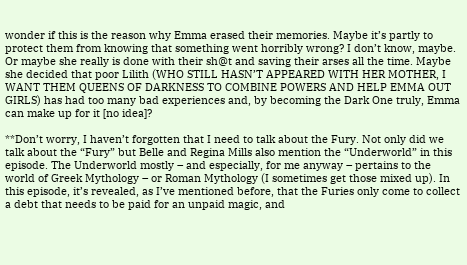wonder if this is the reason why Emma erased their memories. Maybe it’s partly to protect them from knowing that something went horribly wrong? I don’t know, maybe. Or maybe she really is done with their sh@t and saving their arses all the time. Maybe she decided that poor Lilith (WHO STILL HASN’T APPEARED WITH HER MOTHER, I WANT THEM QUEENS OF DARKNESS TO COMBINE POWERS AND HELP EMMA OUT GIRLS) has had too many bad experiences and, by becoming the Dark One truly, Emma can make up for it [no idea]?

**Don’t worry, I haven’t forgotten that I need to talk about the Fury. Not only did we talk about the “Fury” but Belle and Regina Mills also mention the “Underworld” in this episode. The Underworld mostly – and especially, for me anyway – pertains to the world of Greek Mythology – or Roman Mythology (I sometimes get those mixed up). In this episode, it’s revealed, as I’ve mentioned before, that the Furies only come to collect a debt that needs to be paid for an unpaid magic, and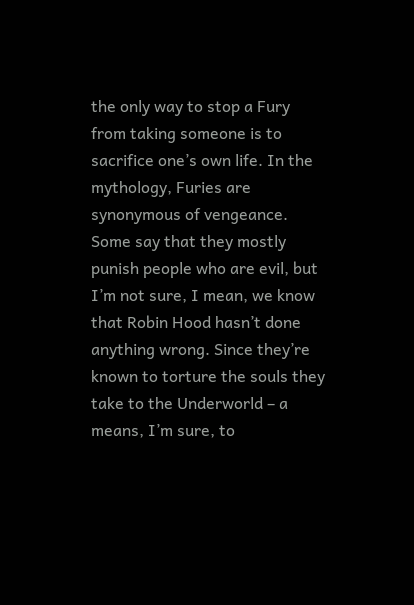the only way to stop a Fury from taking someone is to sacrifice one’s own life. In the mythology, Furies are synonymous of vengeance. Some say that they mostly punish people who are evil, but I’m not sure, I mean, we know that Robin Hood hasn’t done anything wrong. Since they’re known to torture the souls they take to the Underworld – a means, I’m sure, to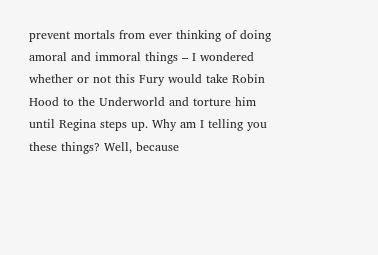prevent mortals from ever thinking of doing amoral and immoral things – I wondered whether or not this Fury would take Robin Hood to the Underworld and torture him until Regina steps up. Why am I telling you these things? Well, because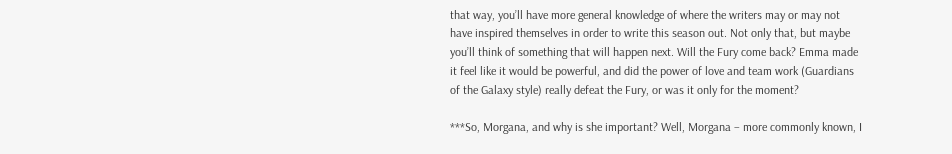that way, you’ll have more general knowledge of where the writers may or may not have inspired themselves in order to write this season out. Not only that, but maybe you’ll think of something that will happen next. Will the Fury come back? Emma made it feel like it would be powerful, and did the power of love and team work (Guardians of the Galaxy style) really defeat the Fury, or was it only for the moment?

***So, Morgana, and why is she important? Well, Morgana – more commonly known, I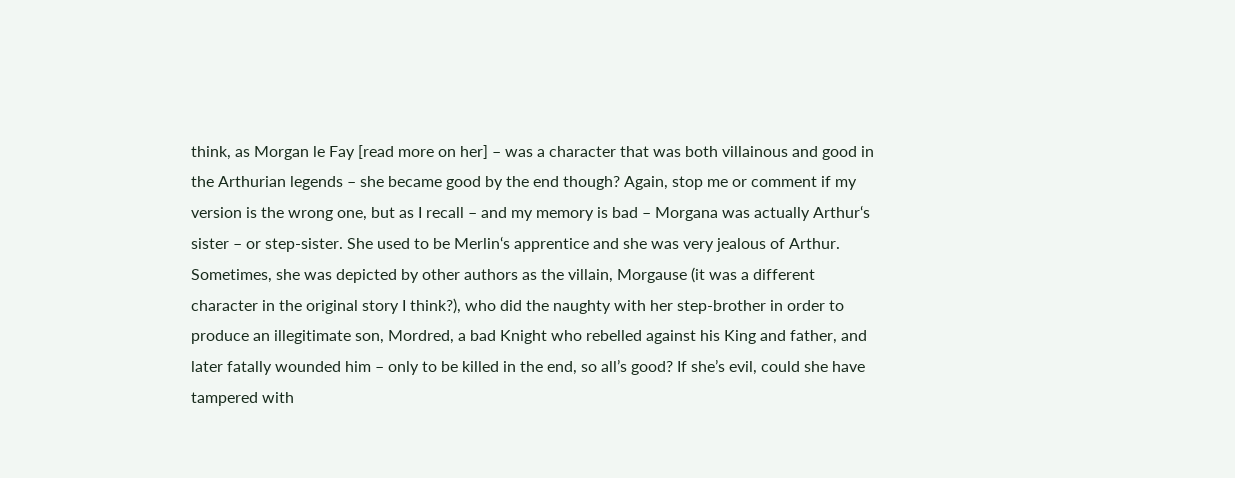think, as Morgan le Fay [read more on her] – was a character that was both villainous and good in the Arthurian legends – she became good by the end though? Again, stop me or comment if my version is the wrong one, but as I recall – and my memory is bad – Morgana was actually Arthur‘s sister – or step-sister. She used to be Merlin‘s apprentice and she was very jealous of Arthur. Sometimes, she was depicted by other authors as the villain, Morgause (it was a different character in the original story I think?), who did the naughty with her step-brother in order to produce an illegitimate son, Mordred, a bad Knight who rebelled against his King and father, and later fatally wounded him – only to be killed in the end, so all’s good? If she’s evil, could she have tampered with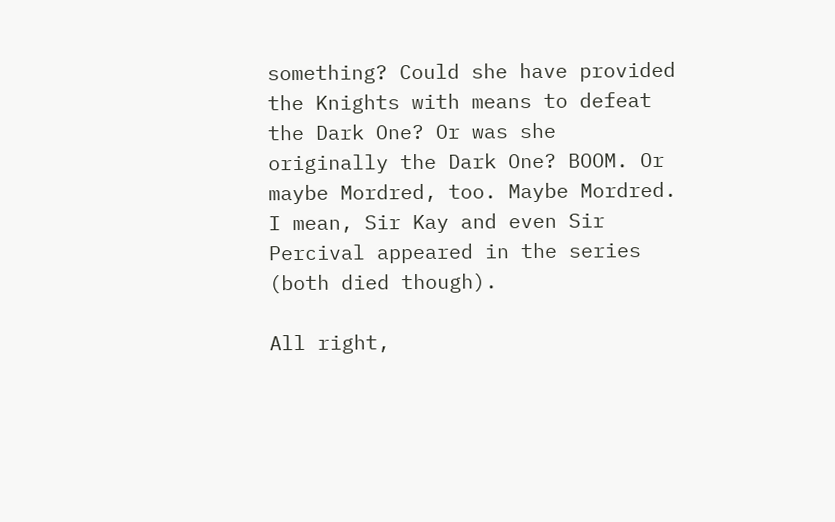something? Could she have provided the Knights with means to defeat the Dark One? Or was she originally the Dark One? BOOM. Or maybe Mordred, too. Maybe Mordred. I mean, Sir Kay and even Sir Percival appeared in the series (both died though).

All right,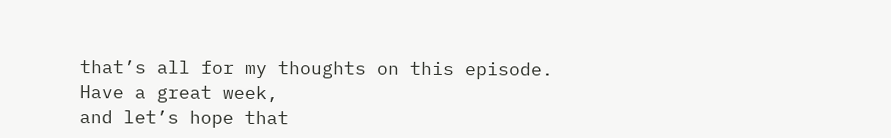that’s all for my thoughts on this episode.
Have a great week,
and let’s hope that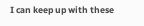I can keep up with these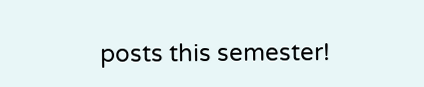posts this semester!